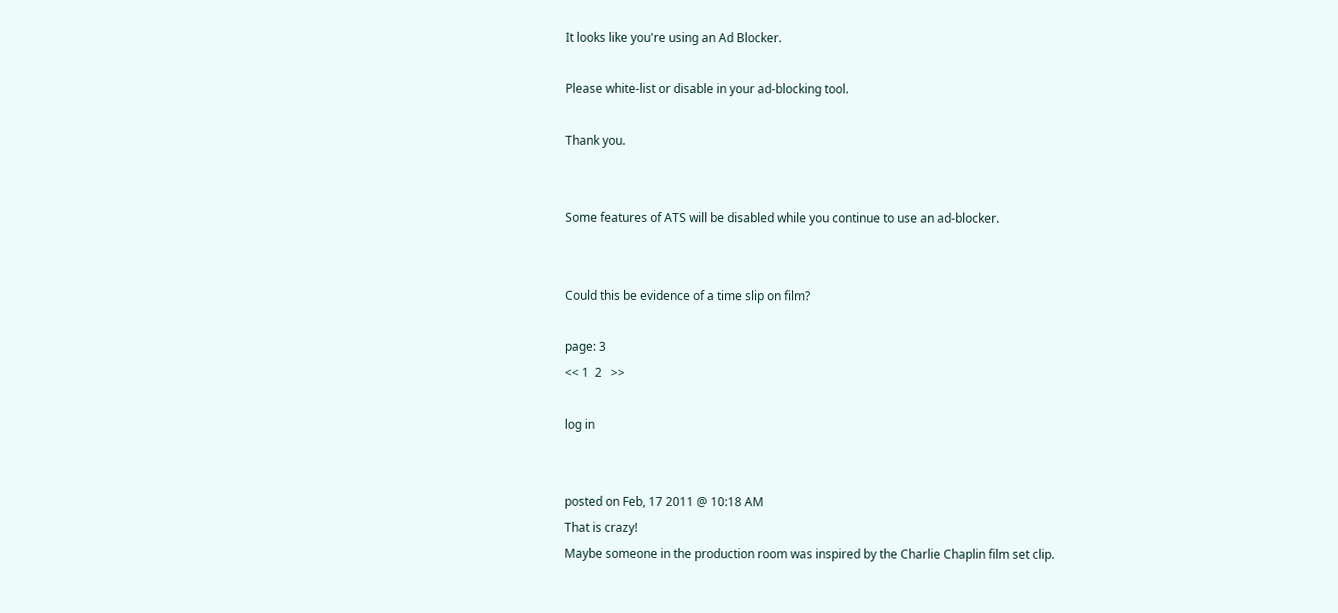It looks like you're using an Ad Blocker.

Please white-list or disable in your ad-blocking tool.

Thank you.


Some features of ATS will be disabled while you continue to use an ad-blocker.


Could this be evidence of a time slip on film?

page: 3
<< 1  2   >>

log in


posted on Feb, 17 2011 @ 10:18 AM
That is crazy!
Maybe someone in the production room was inspired by the Charlie Chaplin film set clip.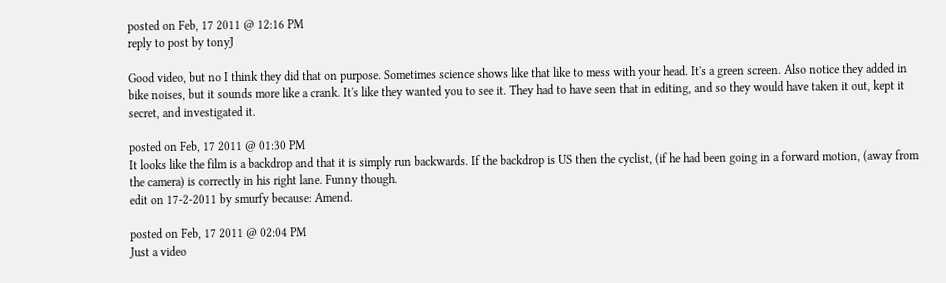posted on Feb, 17 2011 @ 12:16 PM
reply to post by tonyJ

Good video, but no I think they did that on purpose. Sometimes science shows like that like to mess with your head. It's a green screen. Also notice they added in bike noises, but it sounds more like a crank. It's like they wanted you to see it. They had to have seen that in editing, and so they would have taken it out, kept it secret, and investigated it.

posted on Feb, 17 2011 @ 01:30 PM
It looks like the film is a backdrop and that it is simply run backwards. If the backdrop is US then the cyclist, (if he had been going in a forward motion, (away from the camera) is correctly in his right lane. Funny though.
edit on 17-2-2011 by smurfy because: Amend.

posted on Feb, 17 2011 @ 02:04 PM
Just a video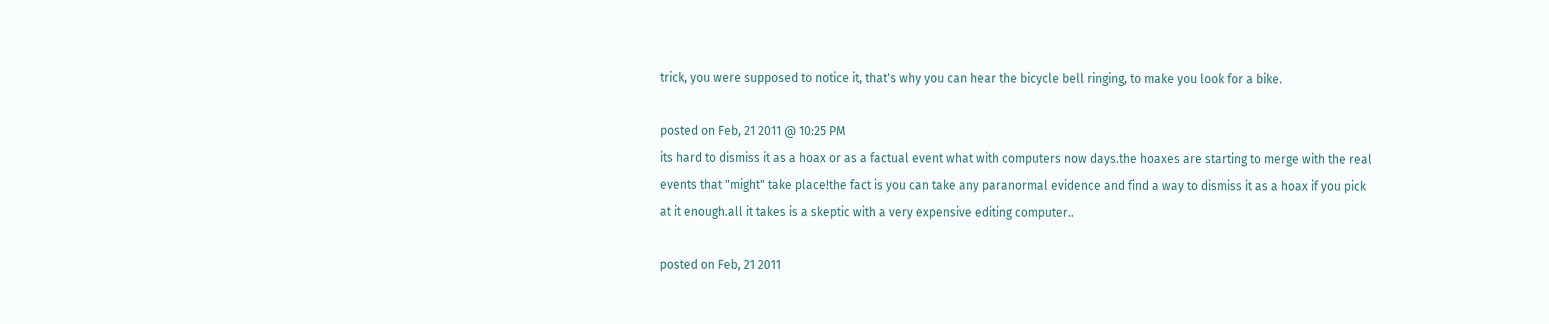trick, you were supposed to notice it, that's why you can hear the bicycle bell ringing, to make you look for a bike.

posted on Feb, 21 2011 @ 10:25 PM
its hard to dismiss it as a hoax or as a factual event what with computers now days.the hoaxes are starting to merge with the real events that "might" take place!the fact is you can take any paranormal evidence and find a way to dismiss it as a hoax if you pick at it enough.all it takes is a skeptic with a very expensive editing computer..

posted on Feb, 21 2011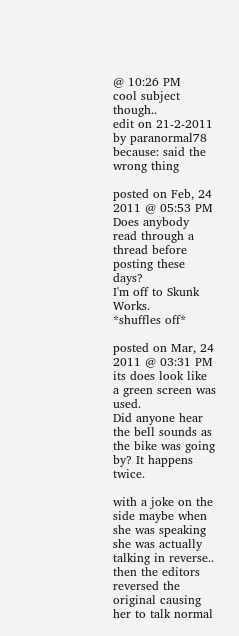@ 10:26 PM
cool subject though..
edit on 21-2-2011 by paranormal78 because: said the wrong thing

posted on Feb, 24 2011 @ 05:53 PM
Does anybody read through a thread before posting these days?
I'm off to Skunk Works.
*shuffles off*

posted on Mar, 24 2011 @ 03:31 PM
its does look like a green screen was used.
Did anyone hear the bell sounds as the bike was going by? It happens twice.

with a joke on the side maybe when she was speaking she was actually talking in reverse.. then the editors reversed the original causing her to talk normal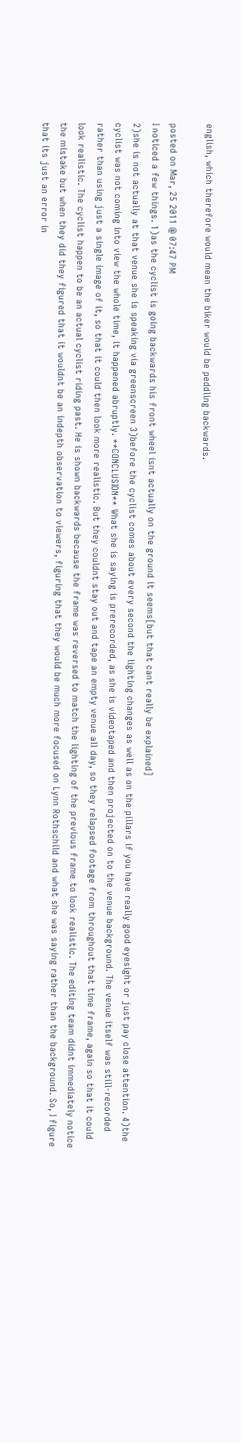english, which therefore would mean the biker would be peddling backwards.

posted on Mar, 25 2011 @ 07:47 PM
I noticed a few things. 1)as the cyclist is going backwards his front wheel isnt actually on the ground it seems[but that cant really be explained]
2)she is not actually at that venue she is speaking via greenscreen 3)before the cyclist comes about every second the lighting changes as well as on the pillars if you have really good eyesight or just pay close attention. 4)the cyclist was not coming into view the whole time, it happened abruptly. **CONCLUSION** What she is saying is prerecorded, as she is videotaped and then projected on to the venue background. The venue itself was still-recorded rather than using just a single image of it, so that it could then look more realistic. But they couldnt stay out and tape an empty venue all day, so they relapsed footage from throughout that time frame, again so that it could look realistic. The cyclist happen to be an actual cyclist riding past. He is shown backwards because the frame was reversed to match the lighting of the previous frame to look realistic. The editing team didnt immediately notice the mistake but when they did they figured that it wouldnt be an indepth observation to viewers, figuring that they would be much more focused on Lynn Rothschild and what she was saying rather than the background. So, I figure that its just an error in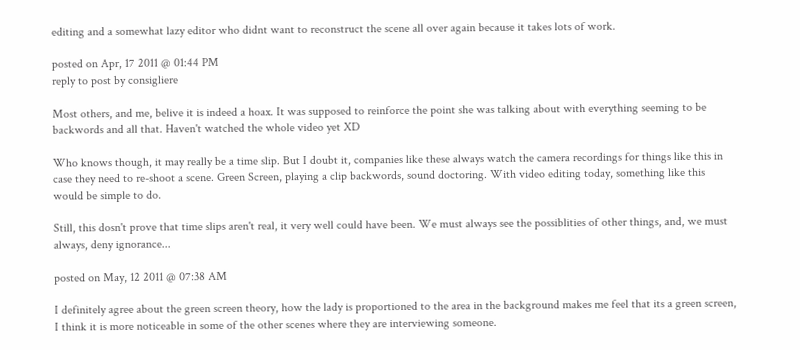editing and a somewhat lazy editor who didnt want to reconstruct the scene all over again because it takes lots of work.

posted on Apr, 17 2011 @ 01:44 PM
reply to post by consigliere

Most others, and me, belive it is indeed a hoax. It was supposed to reinforce the point she was talking about with everything seeming to be backwords and all that. Haven't watched the whole video yet XD

Who knows though, it may really be a time slip. But I doubt it, companies like these always watch the camera recordings for things like this in case they need to re-shoot a scene. Green Screen, playing a clip backwords, sound doctoring. With video editing today, something like this would be simple to do.

Still, this dosn't prove that time slips aren't real, it very well could have been. We must always see the possiblities of other things, and, we must always, deny ignorance...

posted on May, 12 2011 @ 07:38 AM

I definitely agree about the green screen theory, how the lady is proportioned to the area in the background makes me feel that its a green screen, I think it is more noticeable in some of the other scenes where they are interviewing someone.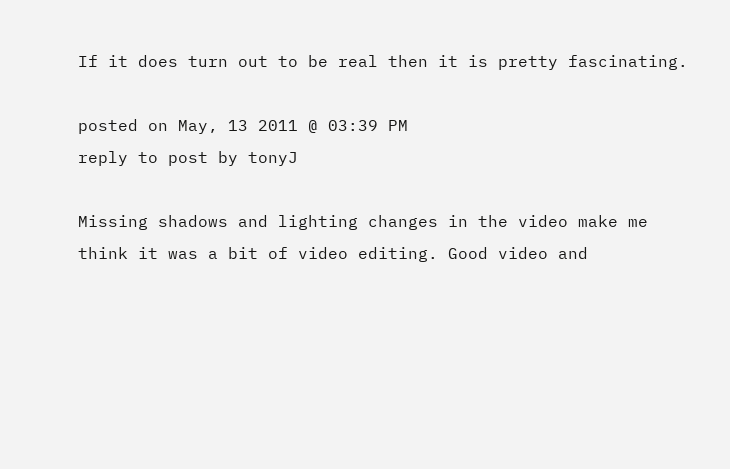If it does turn out to be real then it is pretty fascinating.

posted on May, 13 2011 @ 03:39 PM
reply to post by tonyJ

Missing shadows and lighting changes in the video make me think it was a bit of video editing. Good video and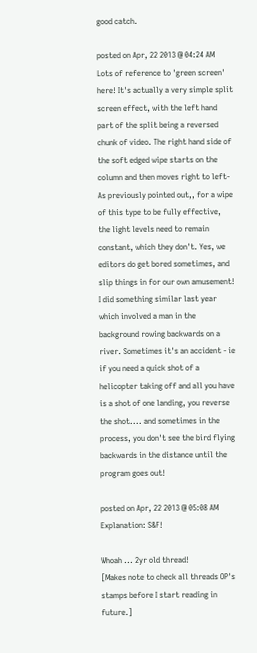good catch.

posted on Apr, 22 2013 @ 04:24 AM
Lots of reference to 'green screen' here! It's actually a very simple split screen effect, with the left hand part of the split being a reversed chunk of video. The right hand side of the soft edged wipe starts on the column and then moves right to left- As previously pointed out,, for a wipe of this type to be fully effective, the light levels need to remain constant, which they don't. Yes, we editors do get bored sometimes, and slip things in for our own amusement! I did something similar last year which involved a man in the background rowing backwards on a river. Sometimes it's an accident - ie if you need a quick shot of a helicopter taking off and all you have is a shot of one landing, you reverse the shot.... and sometimes in the process, you don't see the bird flying backwards in the distance until the program goes out!

posted on Apr, 22 2013 @ 05:08 AM
Explanation: S&F!

Whoah ... 2yr old thread!
[Makes note to check all threads OP's stamps before I start reading in future.]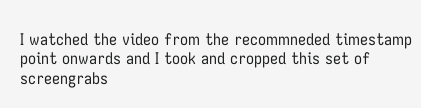I watched the video from the recommneded timestamp point onwards and I took and cropped this set of screengrabs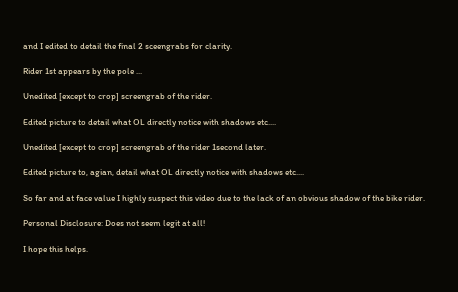and I edited to detail the final 2 sceengrabs for clarity.

Rider 1st appears by the pole ...

Unedited [except to crop] screengrab of the rider.

Edited picture to detail what OL directly notice with shadows etc....

Unedited [except to crop] screengrab of the rider 1second later.

Edited picture to, agian, detail what OL directly notice with shadows etc....

So far and at face value I highly suspect this video due to the lack of an obvious shadow of the bike rider.

Personal Disclosure: Does not seem legit at all!

I hope this helps.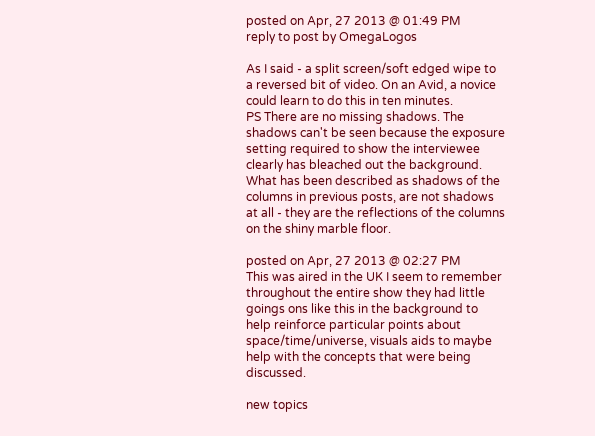posted on Apr, 27 2013 @ 01:49 PM
reply to post by OmegaLogos

As I said - a split screen/soft edged wipe to a reversed bit of video. On an Avid, a novice could learn to do this in ten minutes.
PS There are no missing shadows. The shadows can't be seen because the exposure setting required to show the interviewee clearly has bleached out the background. What has been described as shadows of the columns in previous posts, are not shadows at all - they are the reflections of the columns on the shiny marble floor.

posted on Apr, 27 2013 @ 02:27 PM
This was aired in the UK I seem to remember throughout the entire show they had little goings ons like this in the background to help reinforce particular points about space/time/universe, visuals aids to maybe help with the concepts that were being discussed.

new topics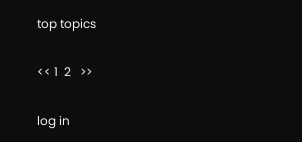top topics

<< 1  2   >>

log in